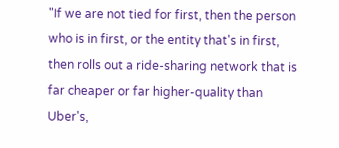"If we are not tied for first, then the person who is in first, or the entity that's in first, then rolls out a ride-sharing network that is far cheaper or far higher-quality than Uber's,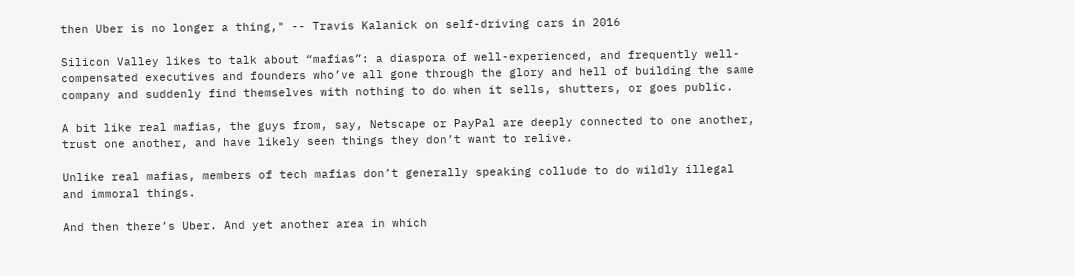then Uber is no longer a thing," -- Travis Kalanick on self-driving cars in 2016

Silicon Valley likes to talk about “mafias”: a diaspora of well-experienced, and frequently well-compensated executives and founders who’ve all gone through the glory and hell of building the same company and suddenly find themselves with nothing to do when it sells, shutters, or goes public.

A bit like real mafias, the guys from, say, Netscape or PayPal are deeply connected to one another, trust one another, and have likely seen things they don’t want to relive.

Unlike real mafias, members of tech mafias don’t generally speaking collude to do wildly illegal and immoral things.

And then there’s Uber. And yet another area in which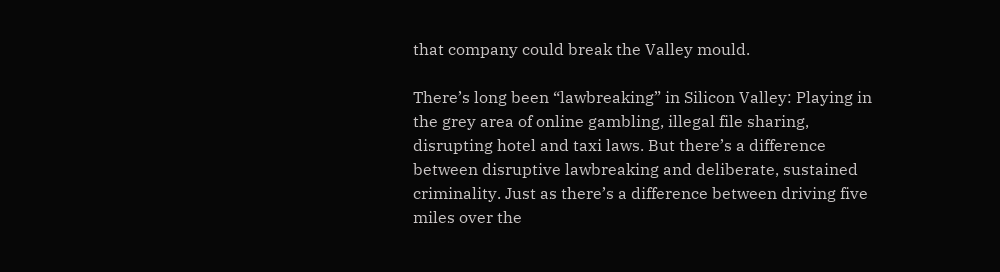that company could break the Valley mould.

There’s long been “lawbreaking” in Silicon Valley: Playing in the grey area of online gambling, illegal file sharing, disrupting hotel and taxi laws. But there’s a difference between disruptive lawbreaking and deliberate, sustained criminality. Just as there’s a difference between driving five miles over the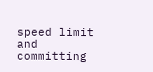speed limit and committing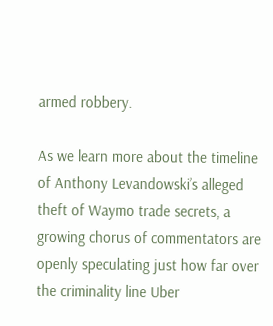armed robbery.

As we learn more about the timeline of Anthony Levandowski’s alleged theft of Waymo trade secrets, a growing chorus of commentators are openly speculating just how far over the criminality line Uber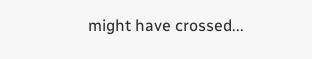might have crossed...